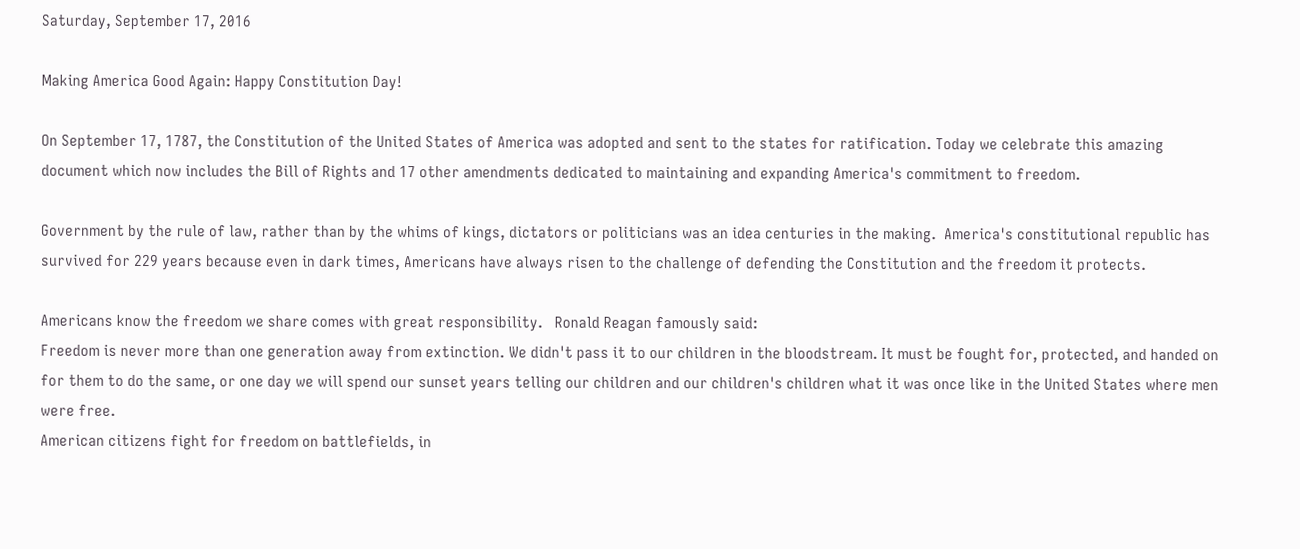Saturday, September 17, 2016

Making America Good Again: Happy Constitution Day!

On September 17, 1787, the Constitution of the United States of America was adopted and sent to the states for ratification. Today we celebrate this amazing document which now includes the Bill of Rights and 17 other amendments dedicated to maintaining and expanding America's commitment to freedom.

Government by the rule of law, rather than by the whims of kings, dictators or politicians was an idea centuries in the making.  America's constitutional republic has survived for 229 years because even in dark times, Americans have always risen to the challenge of defending the Constitution and the freedom it protects.

Americans know the freedom we share comes with great responsibility.   Ronald Reagan famously said:
Freedom is never more than one generation away from extinction. We didn't pass it to our children in the bloodstream. It must be fought for, protected, and handed on for them to do the same, or one day we will spend our sunset years telling our children and our children's children what it was once like in the United States where men were free.
American citizens fight for freedom on battlefields, in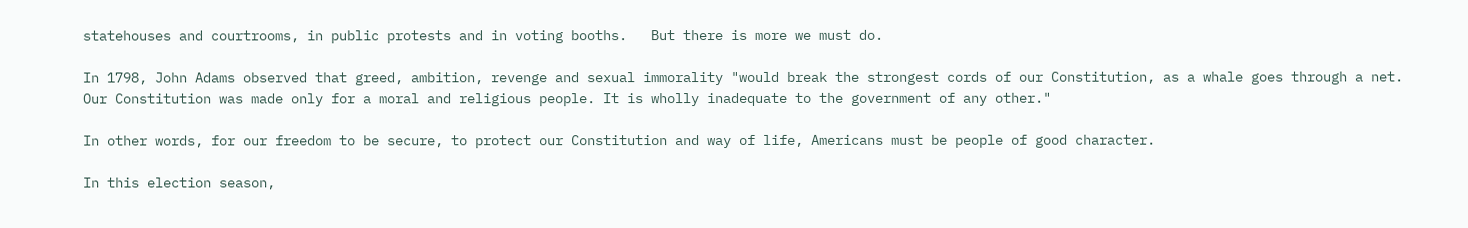statehouses and courtrooms, in public protests and in voting booths.   But there is more we must do.

In 1798, John Adams observed that greed, ambition, revenge and sexual immorality "would break the strongest cords of our Constitution, as a whale goes through a net.   Our Constitution was made only for a moral and religious people. It is wholly inadequate to the government of any other."

In other words, for our freedom to be secure, to protect our Constitution and way of life, Americans must be people of good character.

In this election season,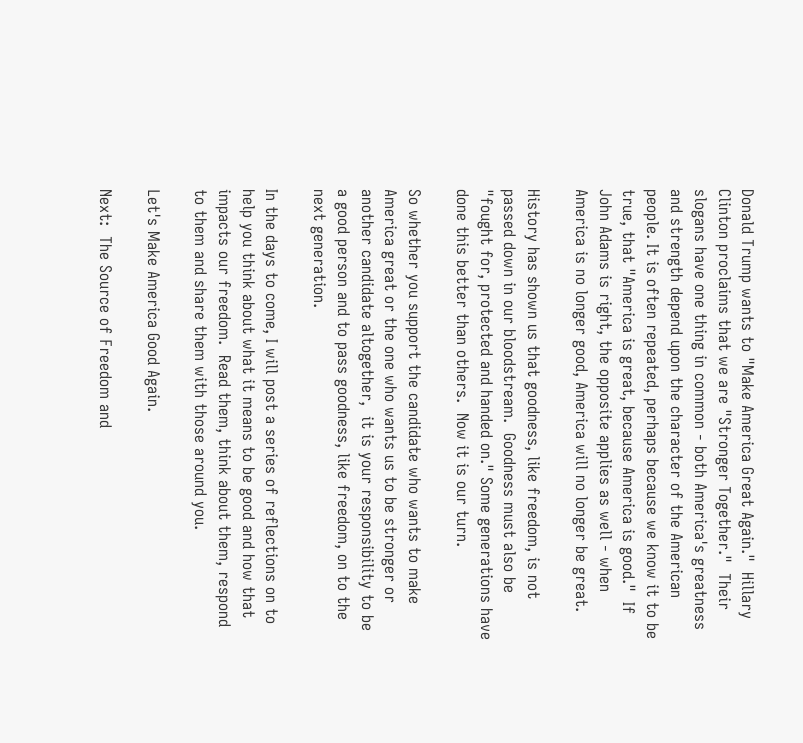Donald Trump wants to "Make America Great Again."  Hillary Clinton proclaims that we are "Stronger Together."  Their slogans have one thing in common - both America's greatness and strength depend upon the character of the American people. It is often repeated, perhaps because we know it to be true, that "America is great, because America is good."  If John Adams is right, the opposite applies as well - when America is no longer good, America will no longer be great.

History has shown us that goodness, like freedom, is not passed down in our bloodstream.  Goodness must also be "fought for, protected and handed on." Some generations have done this better than others.  Now it is our turn.

So whether you support the candidate who wants to make America great or the one who wants us to be stronger or another candidate altogether,  it is your responsibility to be a good person and to pass goodness, like freedom, on to the next generation.

In the days to come, I will post a series of reflections on to help you think about what it means to be good and how that impacts our freedom.  Read them, think about them, respond to them and share them with those around you.

Let's Make America Good Again.

Next:  The Source of Freedom and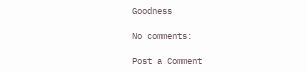Goodness

No comments:

Post a Comment